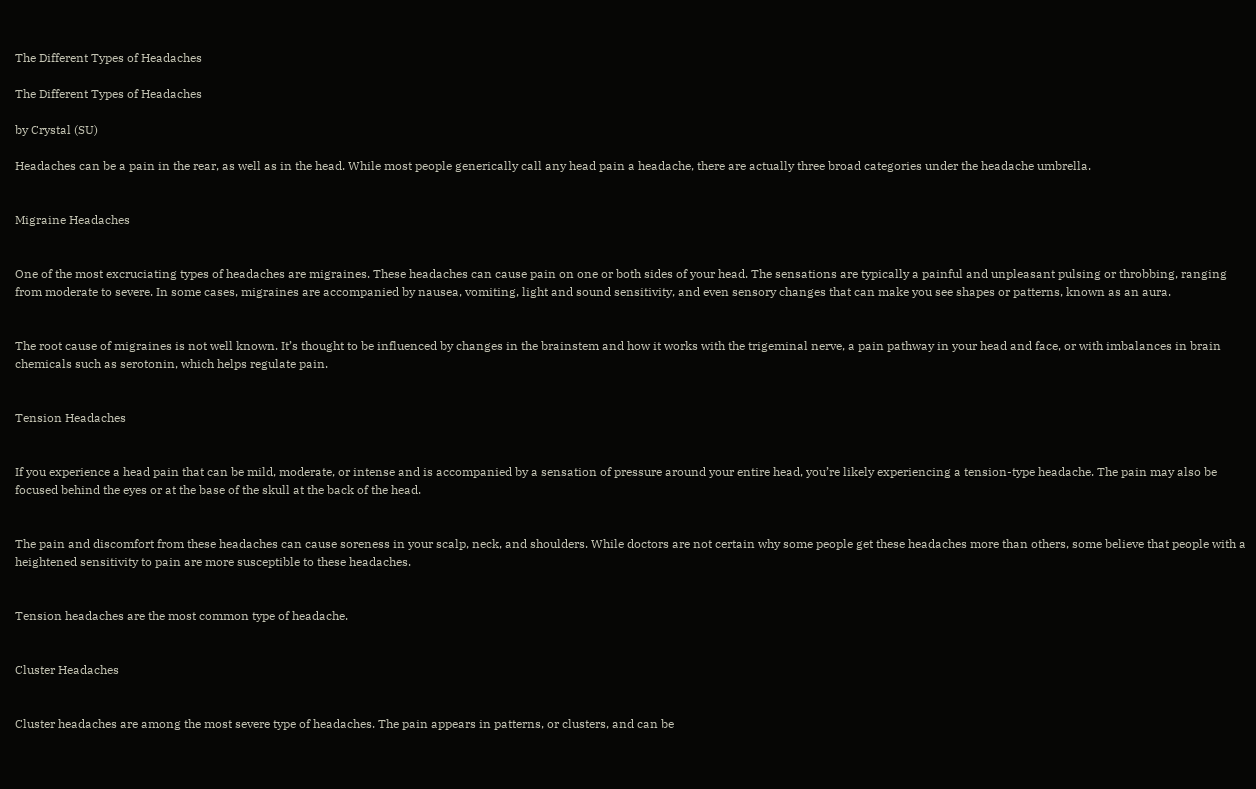The Different Types of Headaches

The Different Types of Headaches

by Crystal (SU)

Headaches can be a pain in the rear, as well as in the head. While most people generically call any head pain a headache, there are actually three broad categories under the headache umbrella.


Migraine Headaches


One of the most excruciating types of headaches are migraines. These headaches can cause pain on one or both sides of your head. The sensations are typically a painful and unpleasant pulsing or throbbing, ranging from moderate to severe. In some cases, migraines are accompanied by nausea, vomiting, light and sound sensitivity, and even sensory changes that can make you see shapes or patterns, known as an aura.


The root cause of migraines is not well known. It’s thought to be influenced by changes in the brainstem and how it works with the trigeminal nerve, a pain pathway in your head and face, or with imbalances in brain chemicals such as serotonin, which helps regulate pain.


Tension Headaches


If you experience a head pain that can be mild, moderate, or intense and is accompanied by a sensation of pressure around your entire head, you’re likely experiencing a tension-type headache. The pain may also be focused behind the eyes or at the base of the skull at the back of the head.


The pain and discomfort from these headaches can cause soreness in your scalp, neck, and shoulders. While doctors are not certain why some people get these headaches more than others, some believe that people with a heightened sensitivity to pain are more susceptible to these headaches.


Tension headaches are the most common type of headache.


Cluster Headaches


Cluster headaches are among the most severe type of headaches. The pain appears in patterns, or clusters, and can be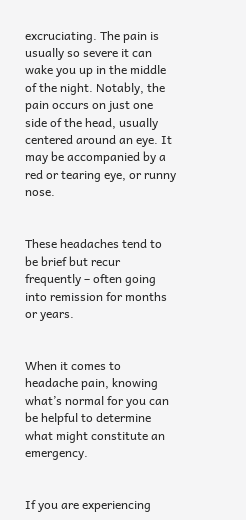excruciating. The pain is usually so severe it can wake you up in the middle of the night. Notably, the pain occurs on just one side of the head, usually centered around an eye. It may be accompanied by a red or tearing eye, or runny nose.


These headaches tend to be brief but recur frequently – often going into remission for months or years.


When it comes to headache pain, knowing what’s normal for you can be helpful to determine what might constitute an emergency.


If you are experiencing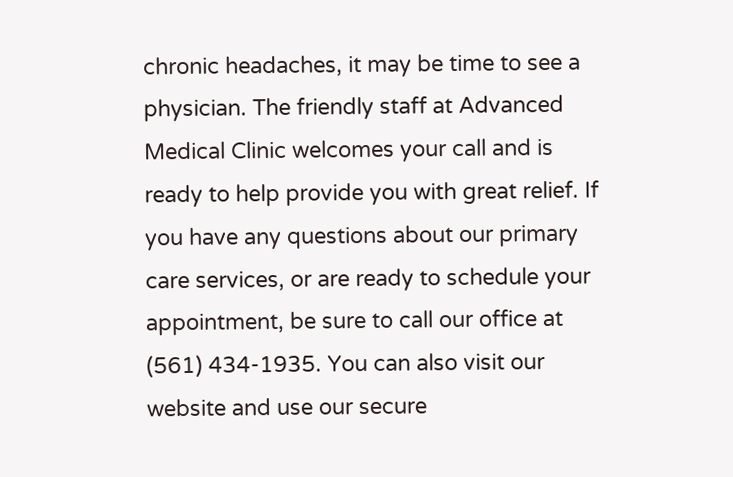chronic headaches, it may be time to see a physician. The friendly staff at Advanced Medical Clinic welcomes your call and is ready to help provide you with great relief. If you have any questions about our primary care services, or are ready to schedule your appointment, be sure to call our office at (561) 434-1935. You can also visit our website and use our secure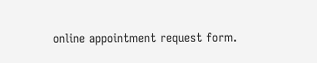online appointment request form.